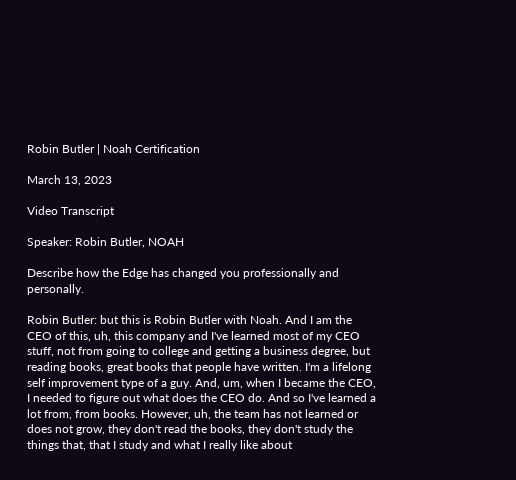Robin Butler | Noah Certification

March 13, 2023

Video Transcript

Speaker: Robin Butler, NOAH

Describe how the Edge has changed you professionally and personally.

Robin Butler: but this is Robin Butler with Noah. And I am the CEO of this, uh, this company and I've learned most of my CEO stuff, not from going to college and getting a business degree, but reading books, great books that people have written. I'm a lifelong self improvement type of a guy. And, um, when I became the CEO, I needed to figure out what does the CEO do. And so I've learned a lot from, from books. However, uh, the team has not learned or does not grow, they don't read the books, they don't study the things that, that I study and what I really like about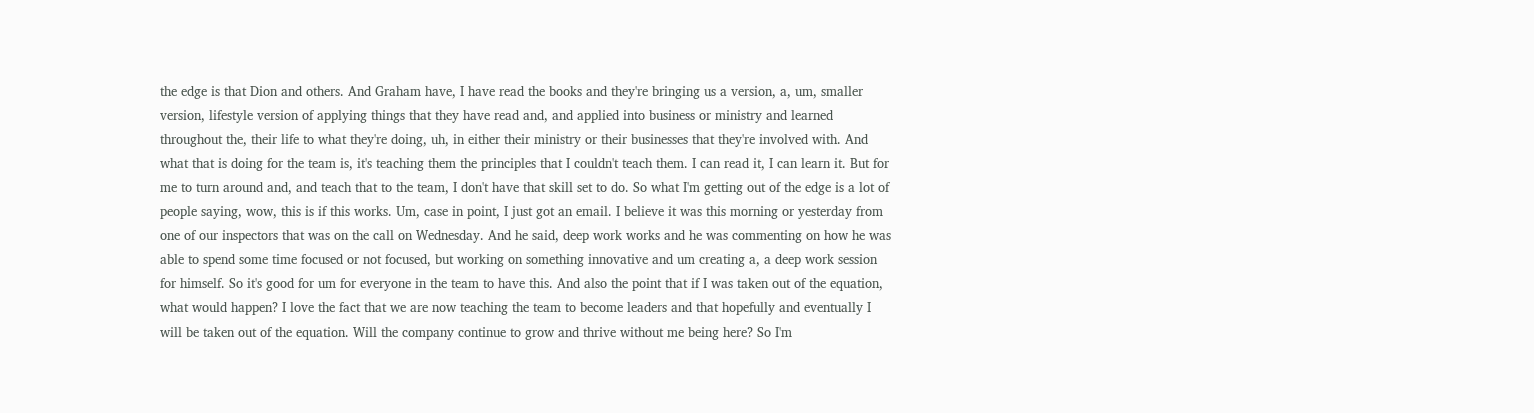the edge is that Dion and others. And Graham have, I have read the books and they're bringing us a version, a, um, smaller version, lifestyle version of applying things that they have read and, and applied into business or ministry and learned throughout the, their life to what they're doing, uh, in either their ministry or their businesses that they're involved with. And what that is doing for the team is, it's teaching them the principles that I couldn't teach them. I can read it, I can learn it. But for me to turn around and, and teach that to the team, I don't have that skill set to do. So what I'm getting out of the edge is a lot of people saying, wow, this is if this works. Um, case in point, I just got an email. I believe it was this morning or yesterday from one of our inspectors that was on the call on Wednesday. And he said, deep work works and he was commenting on how he was able to spend some time focused or not focused, but working on something innovative and um creating a, a deep work session for himself. So it's good for um for everyone in the team to have this. And also the point that if I was taken out of the equation, what would happen? I love the fact that we are now teaching the team to become leaders and that hopefully and eventually I will be taken out of the equation. Will the company continue to grow and thrive without me being here? So I'm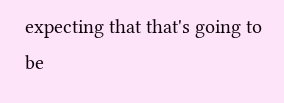expecting that that's going to be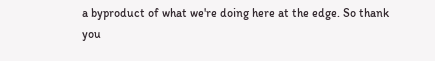a byproduct of what we're doing here at the edge. So thank you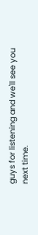guys for listening and we'll see you next time.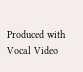Produced with Vocal Video